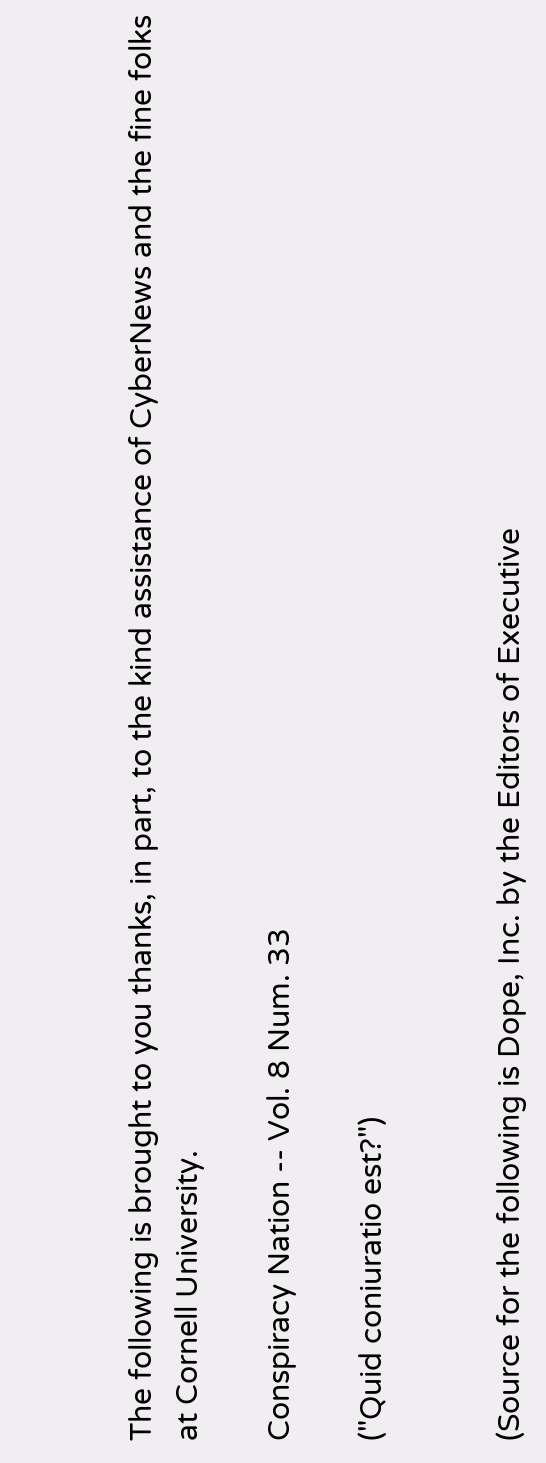The following is brought to you thanks, in part, to the kind assistance of CyberNews and the fine folks at Cornell University.

Conspiracy Nation -- Vol. 8 Num. 33

("Quid coniuratio est?")


(Source for the following is Dope, Inc. by the Editors of Executive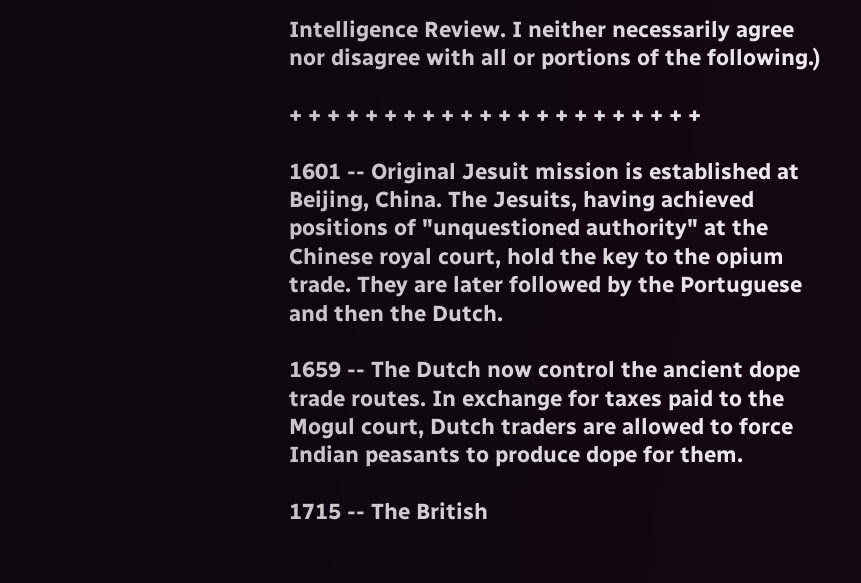Intelligence Review. I neither necessarily agree nor disagree with all or portions of the following.)

+ + + + + + + + + + + + + + + + + + + + + +

1601 -- Original Jesuit mission is established at Beijing, China. The Jesuits, having achieved positions of "unquestioned authority" at the Chinese royal court, hold the key to the opium trade. They are later followed by the Portuguese and then the Dutch.

1659 -- The Dutch now control the ancient dope trade routes. In exchange for taxes paid to the Mogul court, Dutch traders are allowed to force Indian peasants to produce dope for them.

1715 -- The British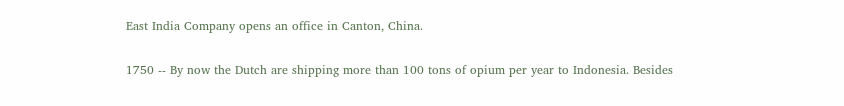East India Company opens an office in Canton, China.

1750 -- By now the Dutch are shipping more than 100 tons of opium per year to Indonesia. Besides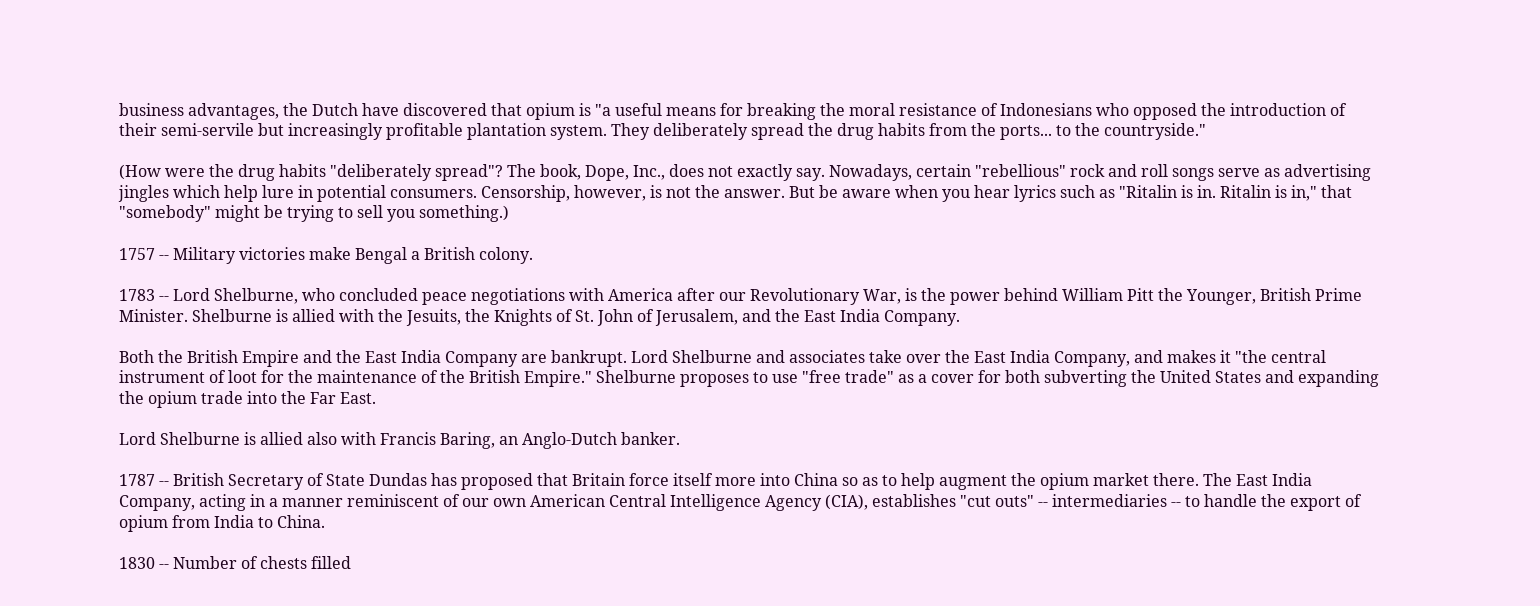business advantages, the Dutch have discovered that opium is "a useful means for breaking the moral resistance of Indonesians who opposed the introduction of their semi-servile but increasingly profitable plantation system. They deliberately spread the drug habits from the ports... to the countryside."

(How were the drug habits "deliberately spread"? The book, Dope, Inc., does not exactly say. Nowadays, certain "rebellious" rock and roll songs serve as advertising jingles which help lure in potential consumers. Censorship, however, is not the answer. But be aware when you hear lyrics such as "Ritalin is in. Ritalin is in," that "somebody" might be trying to sell you something.)

1757 -- Military victories make Bengal a British colony.

1783 -- Lord Shelburne, who concluded peace negotiations with America after our Revolutionary War, is the power behind William Pitt the Younger, British Prime Minister. Shelburne is allied with the Jesuits, the Knights of St. John of Jerusalem, and the East India Company.

Both the British Empire and the East India Company are bankrupt. Lord Shelburne and associates take over the East India Company, and makes it "the central instrument of loot for the maintenance of the British Empire." Shelburne proposes to use "free trade" as a cover for both subverting the United States and expanding the opium trade into the Far East.

Lord Shelburne is allied also with Francis Baring, an Anglo-Dutch banker.

1787 -- British Secretary of State Dundas has proposed that Britain force itself more into China so as to help augment the opium market there. The East India Company, acting in a manner reminiscent of our own American Central Intelligence Agency (CIA), establishes "cut outs" -- intermediaries -- to handle the export of opium from India to China.

1830 -- Number of chests filled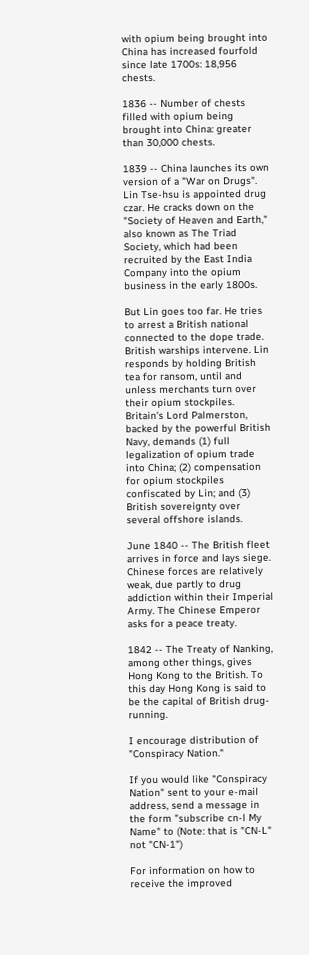with opium being brought into China has increased fourfold since late 1700s: 18,956 chests.

1836 -- Number of chests filled with opium being brought into China: greater than 30,000 chests.

1839 -- China launches its own version of a "War on Drugs". Lin Tse-hsu is appointed drug czar. He cracks down on the "Society of Heaven and Earth," also known as The Triad Society, which had been recruited by the East India Company into the opium business in the early 1800s.

But Lin goes too far. He tries to arrest a British national connected to the dope trade. British warships intervene. Lin responds by holding British tea for ransom, until and unless merchants turn over their opium stockpiles. Britain's Lord Palmerston, backed by the powerful British Navy, demands (1) full legalization of opium trade into China; (2) compensation for opium stockpiles confiscated by Lin; and (3) British sovereignty over several offshore islands.

June 1840 -- The British fleet arrives in force and lays siege. Chinese forces are relatively weak, due partly to drug addiction within their Imperial Army. The Chinese Emperor asks for a peace treaty.

1842 -- The Treaty of Nanking, among other things, gives Hong Kong to the British. To this day Hong Kong is said to be the capital of British drug-running.

I encourage distribution of "Conspiracy Nation."

If you would like "Conspiracy Nation" sent to your e-mail address, send a message in the form "subscribe cn-l My Name" to (Note: that is "CN-L" not "CN-1")

For information on how to receive the improved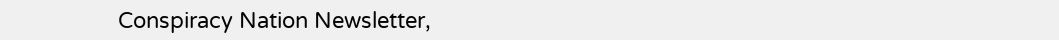Conspiracy Nation Newsletter,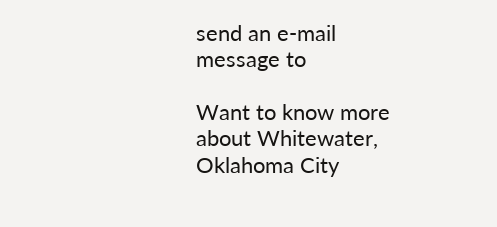send an e-mail message to

Want to know more about Whitewater, Oklahoma City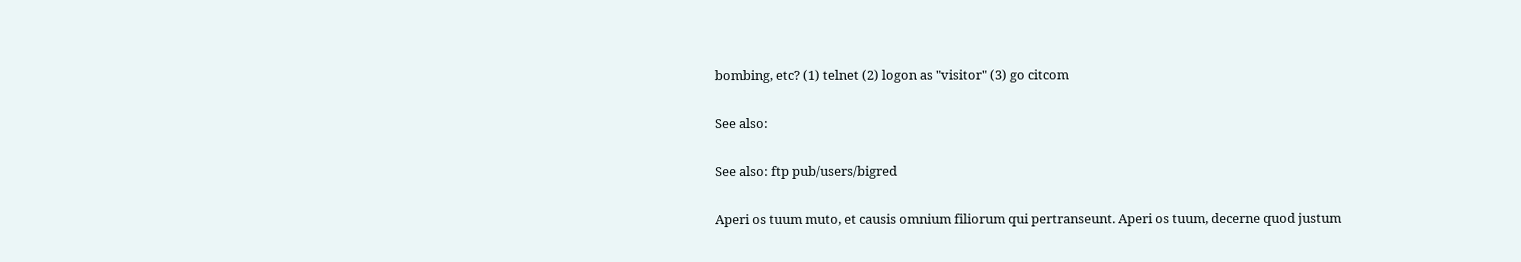bombing, etc? (1) telnet (2) logon as "visitor" (3) go citcom

See also:

See also: ftp pub/users/bigred

Aperi os tuum muto, et causis omnium filiorum qui pertranseunt. Aperi os tuum, decerne quod justum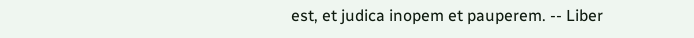est, et judica inopem et pauperem. -- Liber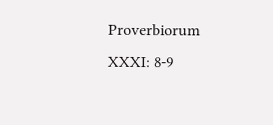Proverbiorum XXXI: 8-9